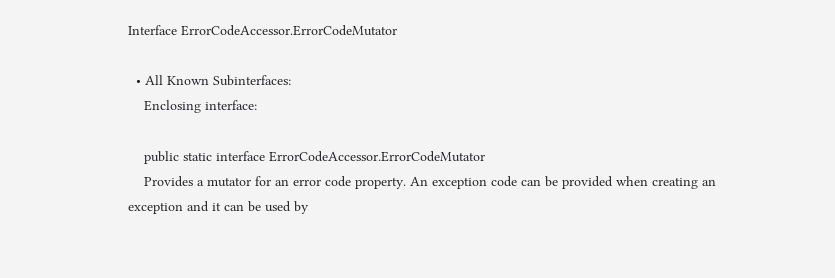Interface ErrorCodeAccessor.ErrorCodeMutator

  • All Known Subinterfaces:
    Enclosing interface:

    public static interface ErrorCodeAccessor.ErrorCodeMutator
    Provides a mutator for an error code property. An exception code can be provided when creating an exception and it can be used by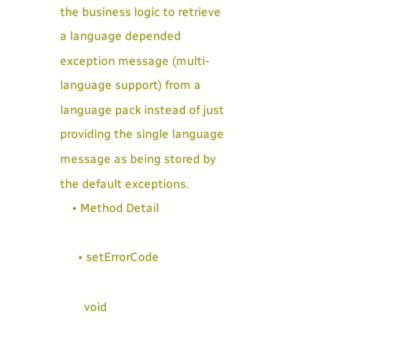the business logic to retrieve a language depended exception message (multi-language support) from a language pack instead of just providing the single language message as being stored by the default exceptions.
    • Method Detail

      • setErrorCode

        void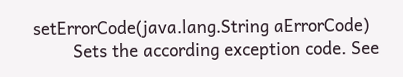setErrorCode(java.lang.String aErrorCode)
        Sets the according exception code. See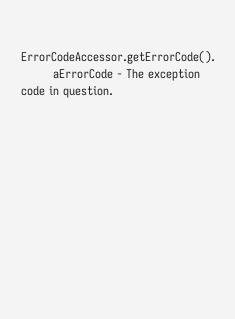ErrorCodeAccessor.getErrorCode().
        aErrorCode - The exception code in question.